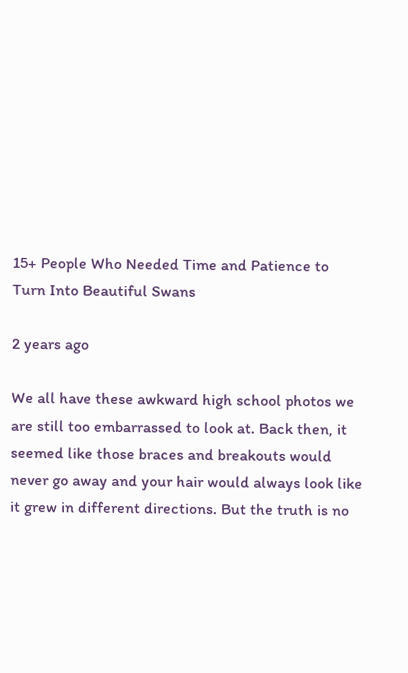15+ People Who Needed Time and Patience to Turn Into Beautiful Swans

2 years ago

We all have these awkward high school photos we are still too embarrassed to look at. Back then, it seemed like those braces and breakouts would never go away and your hair would always look like it grew in different directions. But the truth is no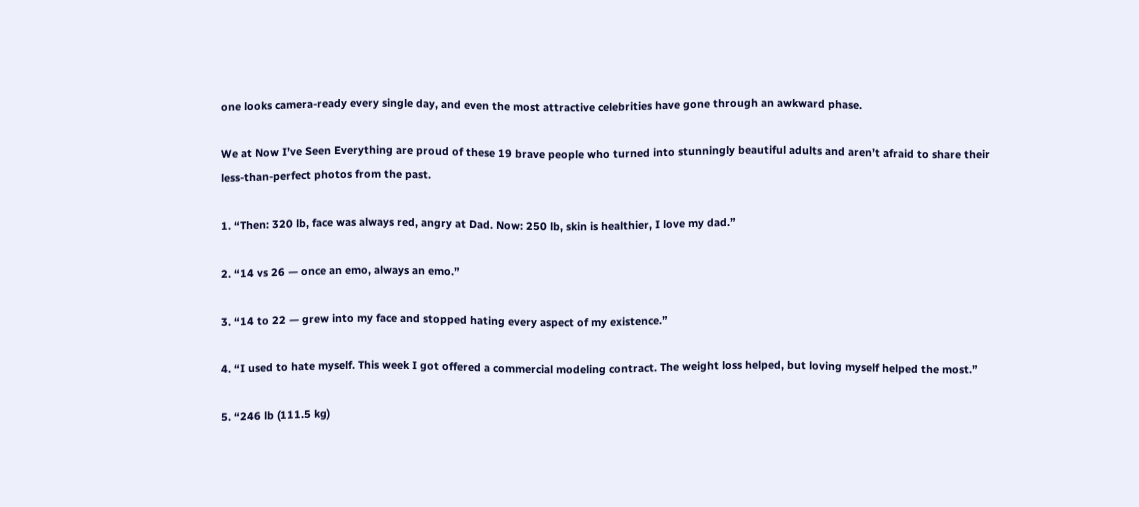one looks camera-ready every single day, and even the most attractive celebrities have gone through an awkward phase.

We at Now I’ve Seen Everything are proud of these 19 brave people who turned into stunningly beautiful adults and aren’t afraid to share their less-than-perfect photos from the past.

1. “Then: 320 lb, face was always red, angry at Dad. Now: 250 lb, skin is healthier, I love my dad.”

2. “14 vs 26 — once an emo, always an emo.”

3. “14 to 22 — grew into my face and stopped hating every aspect of my existence.”

4. “I used to hate myself. This week I got offered a commercial modeling contract. The weight loss helped, but loving myself helped the most.”

5. “246 lb (111.5 kg)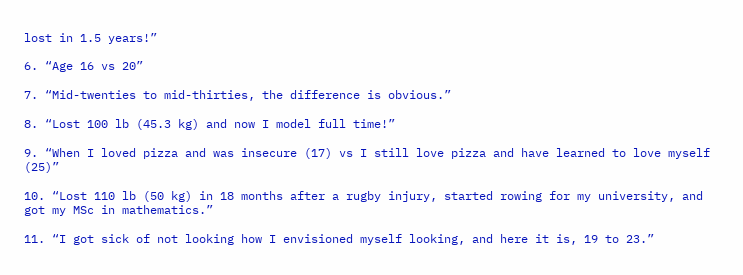lost in 1.5 years!”

6. “Age 16 vs 20”

7. “Mid-twenties to mid-thirties, the difference is obvious.”

8. “Lost 100 lb (45.3 kg) and now I model full time!”

9. “When I loved pizza and was insecure (17) vs I still love pizza and have learned to love myself (25)”

10. “Lost 110 lb (50 kg) in 18 months after a rugby injury, started rowing for my university, and got my MSc in mathematics.”

11. “I got sick of not looking how I envisioned myself looking, and here it is, 19 to 23.”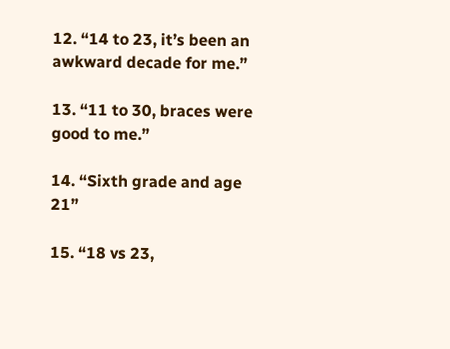12. “14 to 23, it’s been an awkward decade for me.”

13. “11 to 30, braces were good to me.”

14. “Sixth grade and age 21”

15. “18 vs 23,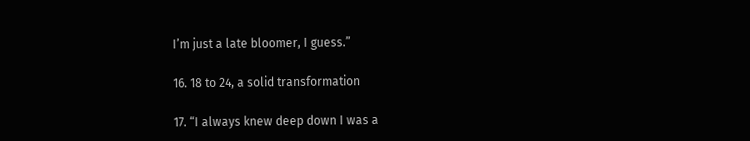I’m just a late bloomer, I guess.”

16. 18 to 24, a solid transformation

17. “I always knew deep down I was a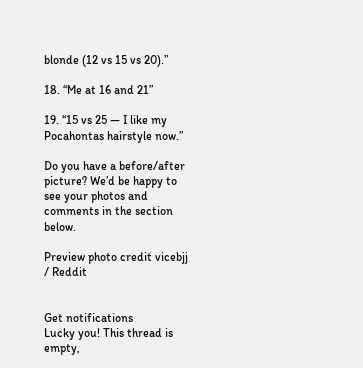blonde (12 vs 15 vs 20).”

18. “Me at 16 and 21”

19. “15 vs 25 — I like my Pocahontas hairstyle now.”

Do you have a before/after picture? We’d be happy to see your photos and comments in the section below.

Preview photo credit vicebjj / Reddit


Get notifications
Lucky you! This thread is empty,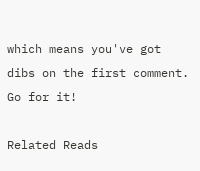which means you've got dibs on the first comment.
Go for it!

Related Reads